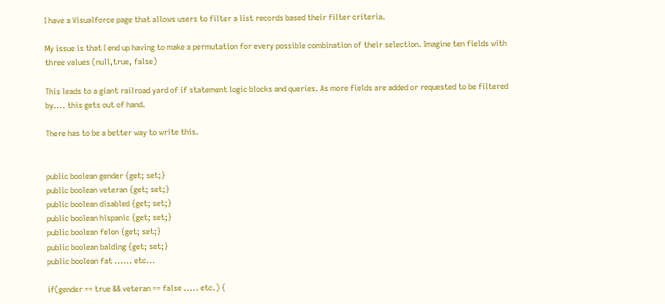I have a Visualforce page that allows users to filter a list records based their filter criteria.

My issue is that I end up having to make a permutation for every possible combination of their selection. Imagine ten fields with three values (null,true, false)

This leads to a giant railroad yard of if statement logic blocks and queries. As more fields are added or requested to be filtered by.... this gets out of hand.

There has to be a better way to write this.


public boolean gender {get; set;}
public boolean veteran {get; set;}
public boolean disabled {get; set;}
public boolean hispanic {get; set;}
public boolean felon {get; set;}
public boolean balding {get; set;}
public boolean fat ...... etc...

if(gender == true && veteran == false ..... etc.) {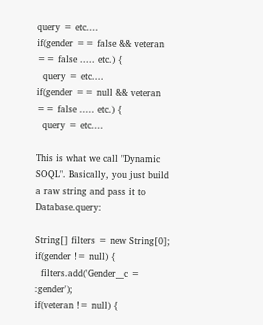query = etc....
if(gender == false && veteran == false ..... etc.) {
  query = etc....
if(gender == null && veteran == false ..... etc.) {
  query = etc....

This is what we call "Dynamic SOQL". Basically, you just build a raw string and pass it to Database.query:

String[] filters = new String[0];
if(gender != null) {
  filters.add('Gender__c = :gender');
if(veteran != null) {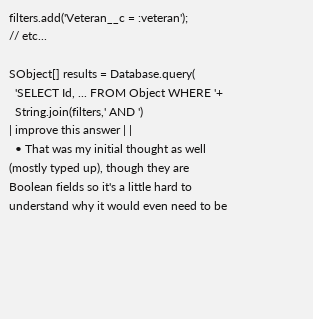filters.add('Veteran__c = :veteran');
// etc...

SObject[] results = Database.query(
  'SELECT Id, ... FROM Object WHERE '+
  String.join(filters,' AND ')
| improve this answer | |
  • That was my initial thought as well (mostly typed up), though they are Boolean fields so it's a little hard to understand why it would even need to be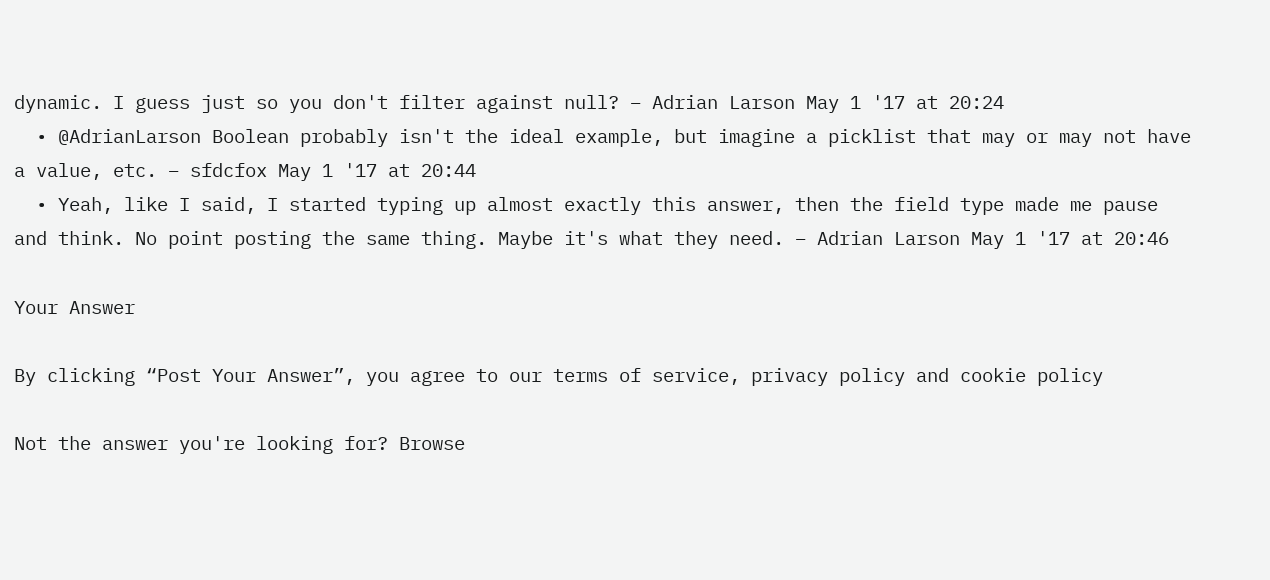dynamic. I guess just so you don't filter against null? – Adrian Larson May 1 '17 at 20:24
  • @AdrianLarson Boolean probably isn't the ideal example, but imagine a picklist that may or may not have a value, etc. – sfdcfox May 1 '17 at 20:44
  • Yeah, like I said, I started typing up almost exactly this answer, then the field type made me pause and think. No point posting the same thing. Maybe it's what they need. – Adrian Larson May 1 '17 at 20:46

Your Answer

By clicking “Post Your Answer”, you agree to our terms of service, privacy policy and cookie policy

Not the answer you're looking for? Browse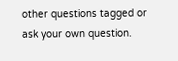other questions tagged or ask your own question.